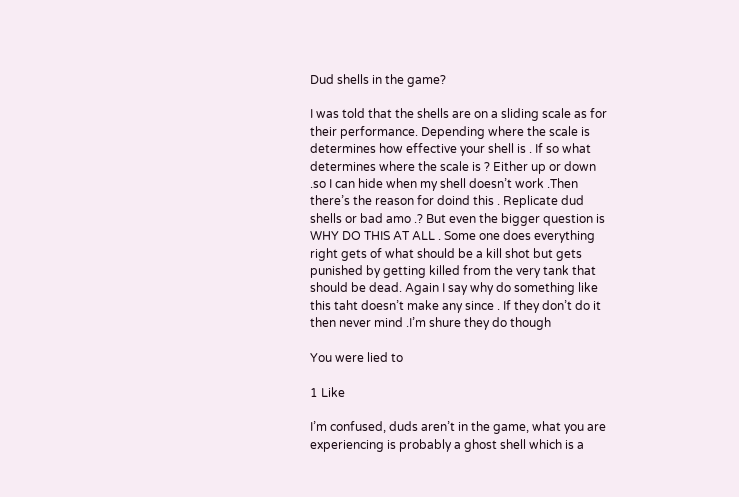Dud shells in the game?

I was told that the shells are on a sliding scale as for their performance. Depending where the scale is determines how effective your shell is . If so what determines where the scale is ? Either up or down .so I can hide when my shell doesn’t work .Then there’s the reason for doind this . Replicate dud shells or bad amo .? But even the bigger question is WHY DO THIS AT ALL . Some one does everything right gets of what should be a kill shot but gets punished by getting killed from the very tank that should be dead. Again I say why do something like this taht doesn’t make any since . If they don’t do it then never mind .I’m shure they do though

You were lied to

1 Like

I’m confused, duds aren’t in the game, what you are experiencing is probably a ghost shell which is a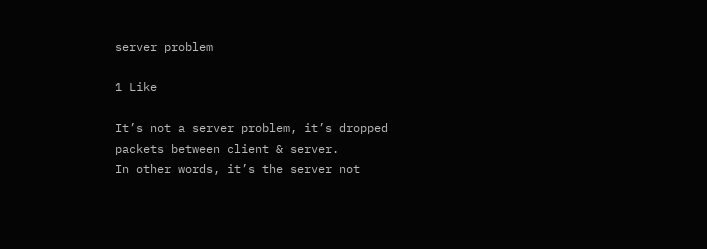server problem

1 Like

It’s not a server problem, it’s dropped packets between client & server.
In other words, it’s the server not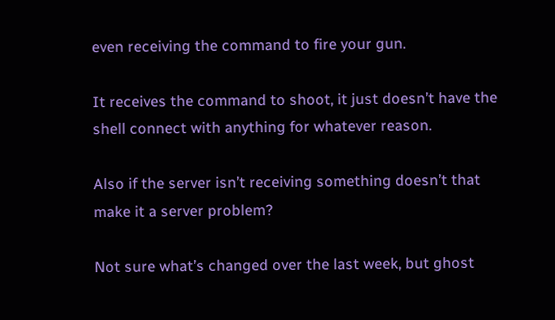even receiving the command to fire your gun.

It receives the command to shoot, it just doesn’t have the shell connect with anything for whatever reason.

Also if the server isn’t receiving something doesn’t that make it a server problem?

Not sure what’s changed over the last week, but ghost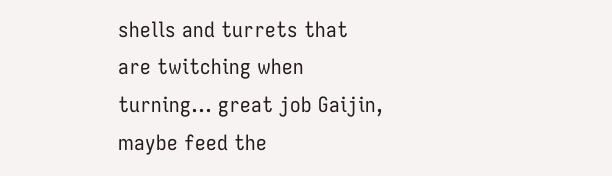shells and turrets that are twitching when turning… great job Gaijin, maybe feed the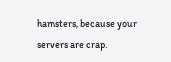hamsters, because your servers are crap.